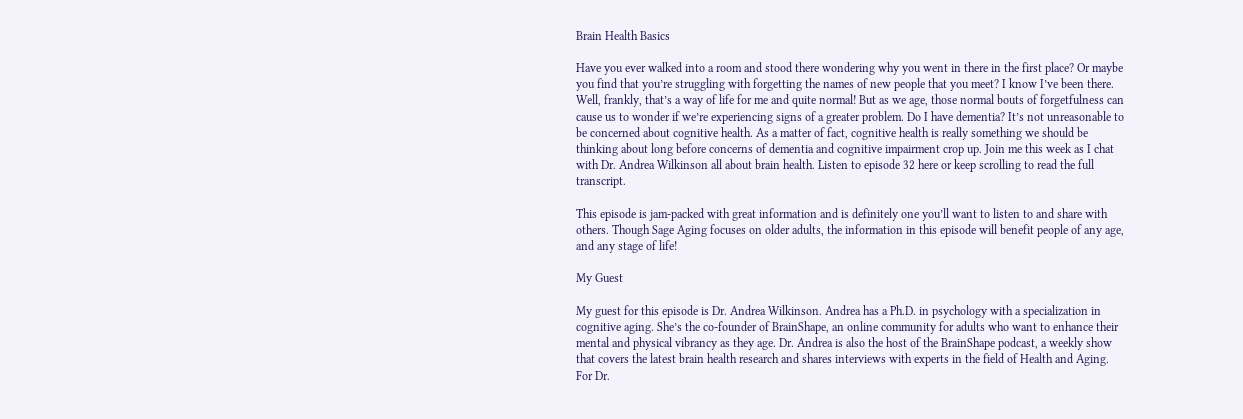Brain Health Basics

Have you ever walked into a room and stood there wondering why you went in there in the first place? Or maybe you find that you’re struggling with forgetting the names of new people that you meet? I know I’ve been there. Well, frankly, that’s a way of life for me and quite normal! But as we age, those normal bouts of forgetfulness can cause us to wonder if we’re experiencing signs of a greater problem. Do I have dementia? It’s not unreasonable to be concerned about cognitive health. As a matter of fact, cognitive health is really something we should be thinking about long before concerns of dementia and cognitive impairment crop up. Join me this week as I chat with Dr. Andrea Wilkinson all about brain health. Listen to episode 32 here or keep scrolling to read the full transcript.

This episode is jam-packed with great information and is definitely one you’ll want to listen to and share with others. Though Sage Aging focuses on older adults, the information in this episode will benefit people of any age, and any stage of life!

My Guest

My guest for this episode is Dr. Andrea Wilkinson. Andrea has a Ph.D. in psychology with a specialization in cognitive aging. She’s the co-founder of BrainShape, an online community for adults who want to enhance their mental and physical vibrancy as they age. Dr. Andrea is also the host of the BrainShape podcast, a weekly show that covers the latest brain health research and shares interviews with experts in the field of Health and Aging. For Dr.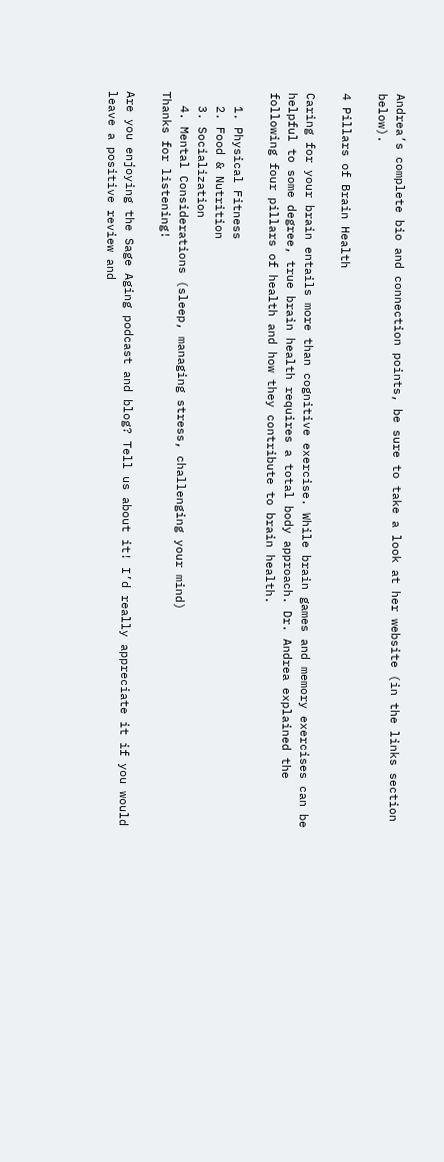Andrea’s complete bio and connection points, be sure to take a look at her website (in the links section below).

4 Pillars of Brain Health

Caring for your brain entails more than cognitive exercise. While brain games and memory exercises can be helpful to some degree, true brain health requires a total body approach. Dr. Andrea explained the following four pillars of health and how they contribute to brain health.

  1. Physical Fitness
  2. Food & Nutrition
  3. Socialization
  4. Mental Considerations (sleep, managing stress, challenging your mind)
Thanks for listening!

Are you enjoying the Sage Aging podcast and blog? Tell us about it! I’d really appreciate it if you would leave a positive review and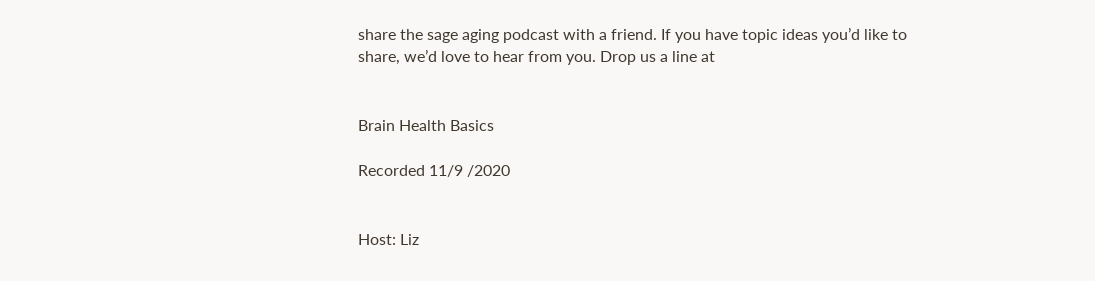share the sage aging podcast with a friend. If you have topic ideas you’d like to share, we’d love to hear from you. Drop us a line at


Brain Health Basics

Recorded 11/9 /2020


Host: Liz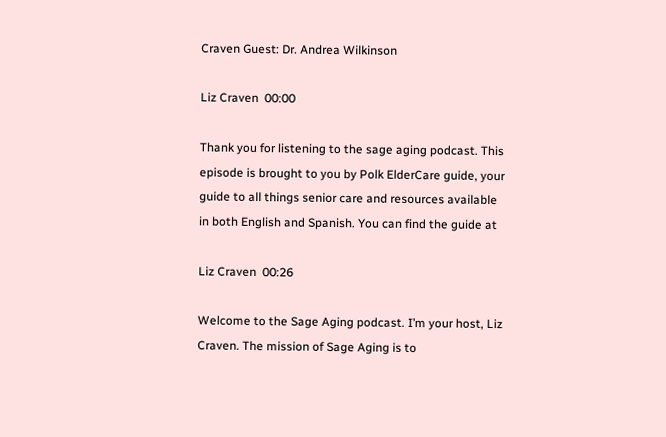Craven Guest: Dr. Andrea Wilkinson

Liz Craven  00:00

Thank you for listening to the sage aging podcast. This episode is brought to you by Polk ElderCare guide, your guide to all things senior care and resources available in both English and Spanish. You can find the guide at

Liz Craven  00:26

Welcome to the Sage Aging podcast. I’m your host, Liz Craven. The mission of Sage Aging is to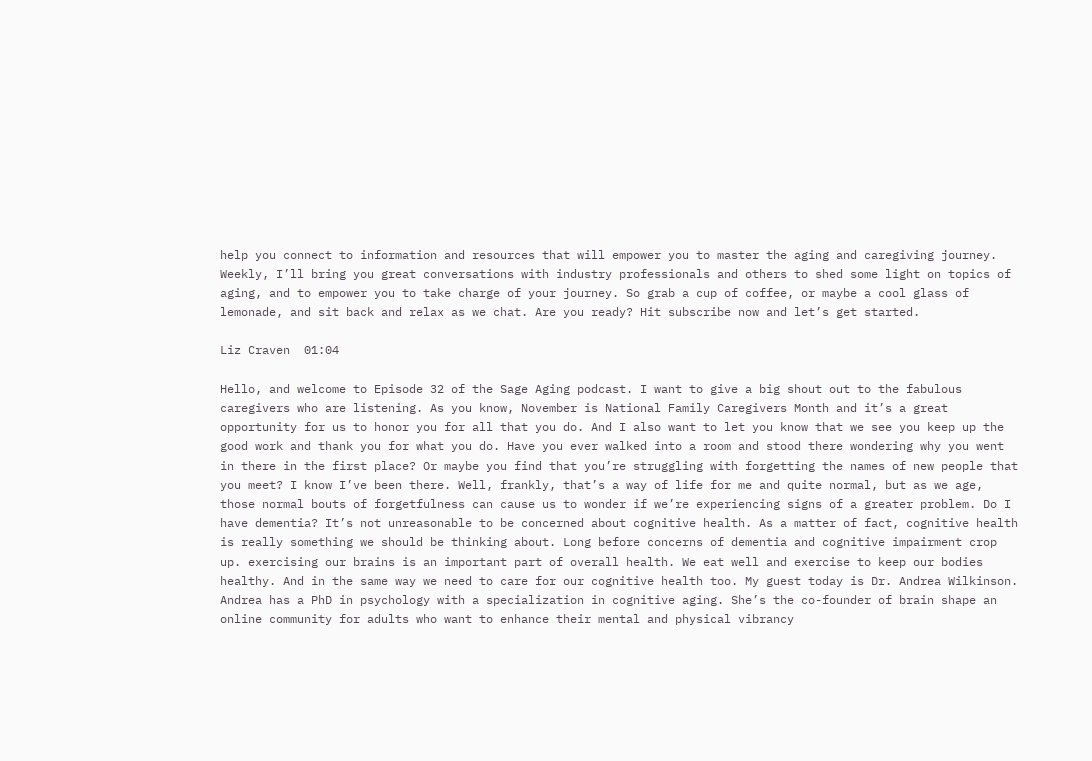help you connect to information and resources that will empower you to master the aging and caregiving journey. Weekly, I’ll bring you great conversations with industry professionals and others to shed some light on topics of aging, and to empower you to take charge of your journey. So grab a cup of coffee, or maybe a cool glass of lemonade, and sit back and relax as we chat. Are you ready? Hit subscribe now and let’s get started.

Liz Craven  01:04

Hello, and welcome to Episode 32 of the Sage Aging podcast. I want to give a big shout out to the fabulous caregivers who are listening. As you know, November is National Family Caregivers Month and it’s a great opportunity for us to honor you for all that you do. And I also want to let you know that we see you keep up the good work and thank you for what you do. Have you ever walked into a room and stood there wondering why you went in there in the first place? Or maybe you find that you’re struggling with forgetting the names of new people that you meet? I know I’ve been there. Well, frankly, that’s a way of life for me and quite normal, but as we age, those normal bouts of forgetfulness can cause us to wonder if we’re experiencing signs of a greater problem. Do I have dementia? It’s not unreasonable to be concerned about cognitive health. As a matter of fact, cognitive health is really something we should be thinking about. Long before concerns of dementia and cognitive impairment crop up. exercising our brains is an important part of overall health. We eat well and exercise to keep our bodies healthy. And in the same way we need to care for our cognitive health too. My guest today is Dr. Andrea Wilkinson. Andrea has a PhD in psychology with a specialization in cognitive aging. She’s the co-founder of brain shape an online community for adults who want to enhance their mental and physical vibrancy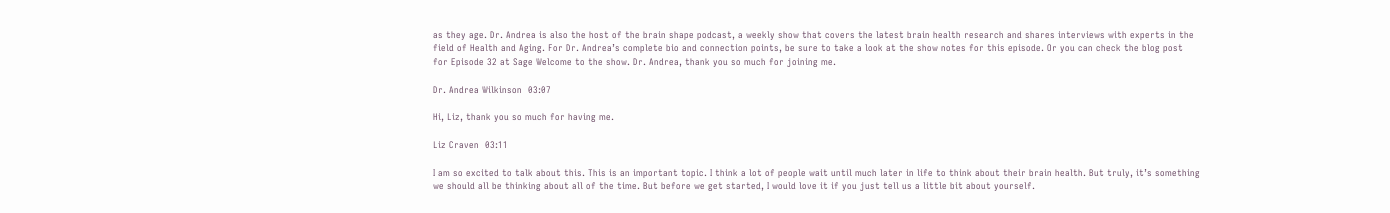as they age. Dr. Andrea is also the host of the brain shape podcast, a weekly show that covers the latest brain health research and shares interviews with experts in the field of Health and Aging. For Dr. Andrea’s complete bio and connection points, be sure to take a look at the show notes for this episode. Or you can check the blog post for Episode 32 at Sage Welcome to the show. Dr. Andrea, thank you so much for joining me.

Dr. Andrea Wilkinson  03:07

Hi, Liz, thank you so much for having me.

Liz Craven  03:11

I am so excited to talk about this. This is an important topic. I think a lot of people wait until much later in life to think about their brain health. But truly, it’s something we should all be thinking about all of the time. But before we get started, I would love it if you just tell us a little bit about yourself.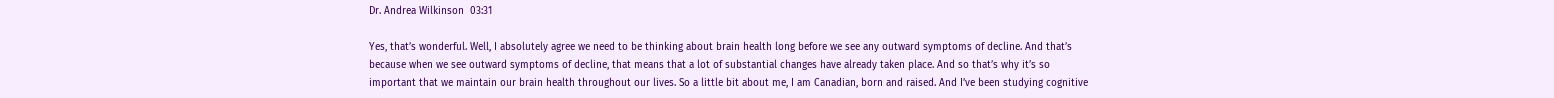Dr. Andrea Wilkinson  03:31

Yes, that’s wonderful. Well, I absolutely agree we need to be thinking about brain health long before we see any outward symptoms of decline. And that’s because when we see outward symptoms of decline, that means that a lot of substantial changes have already taken place. And so that’s why it’s so important that we maintain our brain health throughout our lives. So a little bit about me, I am Canadian, born and raised. And I’ve been studying cognitive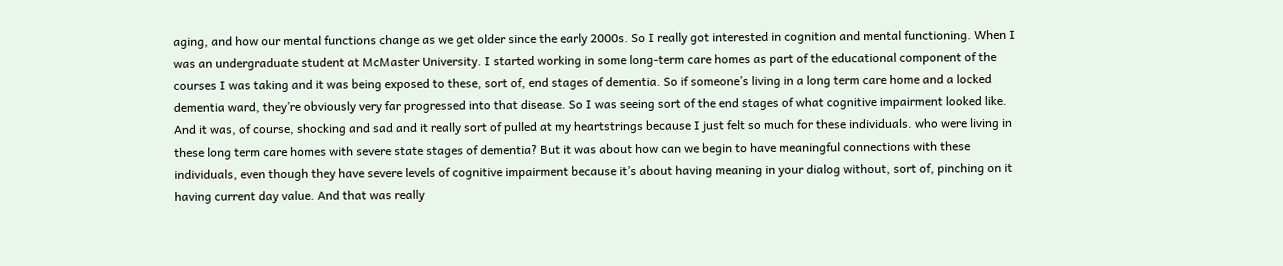aging, and how our mental functions change as we get older since the early 2000s. So I really got interested in cognition and mental functioning. When I was an undergraduate student at McMaster University. I started working in some long-term care homes as part of the educational component of the courses I was taking and it was being exposed to these, sort of, end stages of dementia. So if someone’s living in a long term care home and a locked dementia ward, they’re obviously very far progressed into that disease. So I was seeing sort of the end stages of what cognitive impairment looked like. And it was, of course, shocking and sad and it really sort of pulled at my heartstrings because I just felt so much for these individuals. who were living in these long term care homes with severe state stages of dementia? But it was about how can we begin to have meaningful connections with these individuals, even though they have severe levels of cognitive impairment because it’s about having meaning in your dialog without, sort of, pinching on it having current day value. And that was really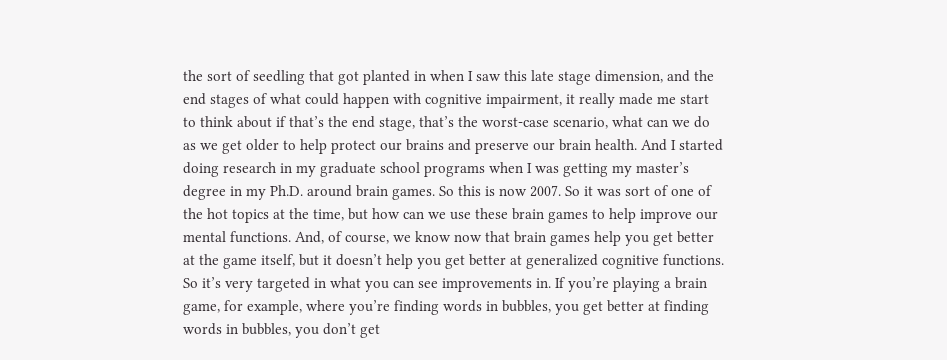the sort of seedling that got planted in when I saw this late stage dimension, and the end stages of what could happen with cognitive impairment, it really made me start to think about if that’s the end stage, that’s the worst-case scenario, what can we do as we get older to help protect our brains and preserve our brain health. And I started doing research in my graduate school programs when I was getting my master’s degree in my Ph.D. around brain games. So this is now 2007. So it was sort of one of the hot topics at the time, but how can we use these brain games to help improve our mental functions. And, of course, we know now that brain games help you get better at the game itself, but it doesn’t help you get better at generalized cognitive functions. So it’s very targeted in what you can see improvements in. If you’re playing a brain game, for example, where you’re finding words in bubbles, you get better at finding words in bubbles, you don’t get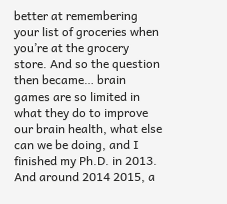better at remembering your list of groceries when you’re at the grocery store. And so the question then became… brain games are so limited in what they do to improve our brain health, what else can we be doing, and I finished my Ph.D. in 2013. And around 2014 2015, a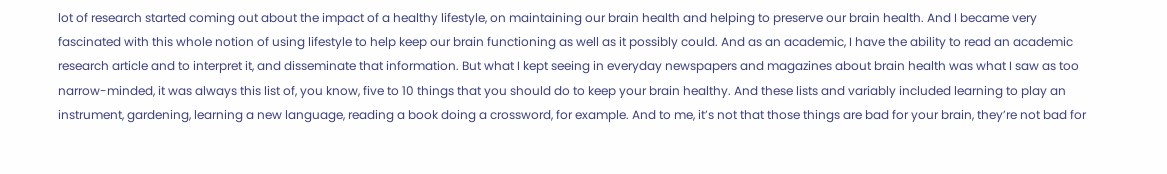lot of research started coming out about the impact of a healthy lifestyle, on maintaining our brain health and helping to preserve our brain health. And I became very fascinated with this whole notion of using lifestyle to help keep our brain functioning as well as it possibly could. And as an academic, I have the ability to read an academic research article and to interpret it, and disseminate that information. But what I kept seeing in everyday newspapers and magazines about brain health was what I saw as too narrow-minded, it was always this list of, you know, five to 10 things that you should do to keep your brain healthy. And these lists and variably included learning to play an instrument, gardening, learning a new language, reading a book doing a crossword, for example. And to me, it’s not that those things are bad for your brain, they’re not bad for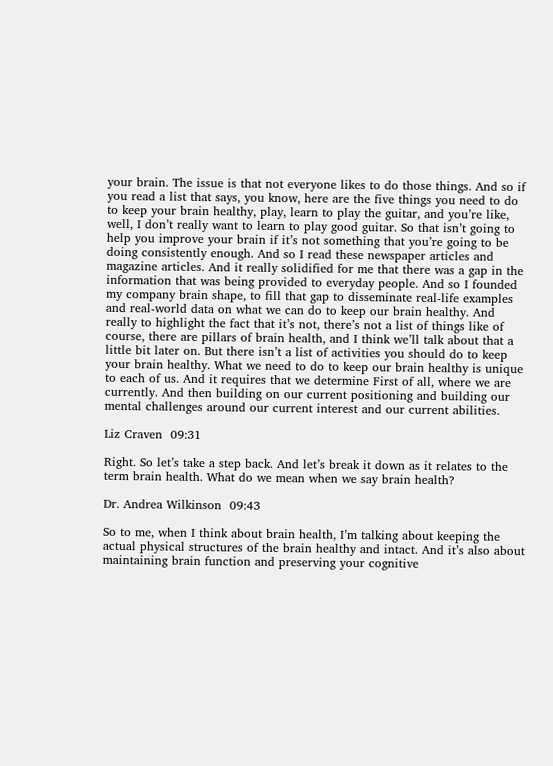your brain. The issue is that not everyone likes to do those things. And so if you read a list that says, you know, here are the five things you need to do to keep your brain healthy, play, learn to play the guitar, and you’re like, well, I don’t really want to learn to play good guitar. So that isn’t going to help you improve your brain if it’s not something that you’re going to be doing consistently enough. And so I read these newspaper articles and magazine articles. And it really solidified for me that there was a gap in the information that was being provided to everyday people. And so I founded my company brain shape, to fill that gap to disseminate real-life examples and real-world data on what we can do to keep our brain healthy. And really to highlight the fact that it’s not, there’s not a list of things like of course, there are pillars of brain health, and I think we’ll talk about that a little bit later on. But there isn’t a list of activities you should do to keep your brain healthy. What we need to do to keep our brain healthy is unique to each of us. And it requires that we determine First of all, where we are currently. And then building on our current positioning and building our mental challenges around our current interest and our current abilities.

Liz Craven  09:31

Right. So let’s take a step back. And let’s break it down as it relates to the term brain health. What do we mean when we say brain health?

Dr. Andrea Wilkinson  09:43

So to me, when I think about brain health, I’m talking about keeping the actual physical structures of the brain healthy and intact. And it’s also about maintaining brain function and preserving your cognitive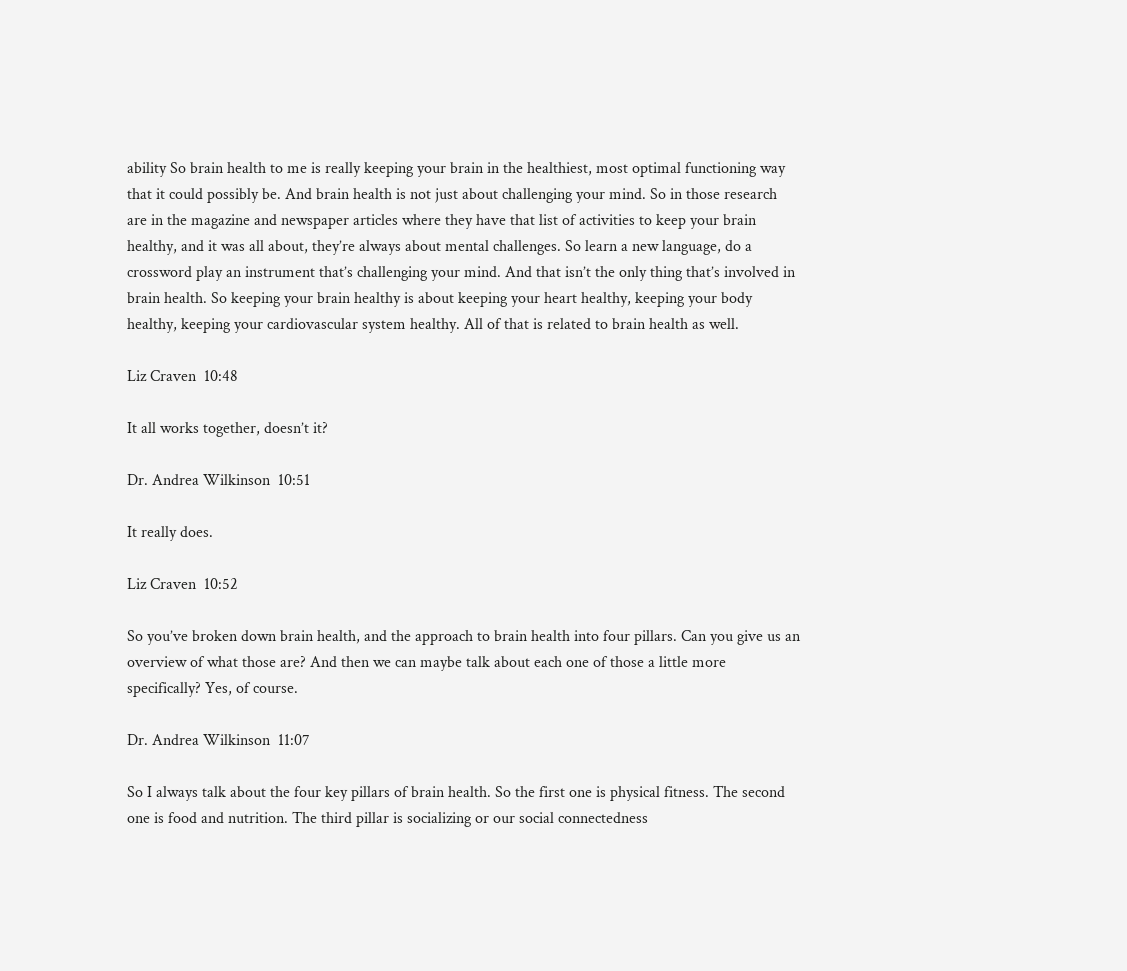ability So brain health to me is really keeping your brain in the healthiest, most optimal functioning way that it could possibly be. And brain health is not just about challenging your mind. So in those research are in the magazine and newspaper articles where they have that list of activities to keep your brain healthy, and it was all about, they’re always about mental challenges. So learn a new language, do a crossword play an instrument that’s challenging your mind. And that isn’t the only thing that’s involved in brain health. So keeping your brain healthy is about keeping your heart healthy, keeping your body healthy, keeping your cardiovascular system healthy. All of that is related to brain health as well.

Liz Craven  10:48

It all works together, doesn’t it?

Dr. Andrea Wilkinson  10:51

It really does.

Liz Craven  10:52

So you’ve broken down brain health, and the approach to brain health into four pillars. Can you give us an overview of what those are? And then we can maybe talk about each one of those a little more specifically? Yes, of course.

Dr. Andrea Wilkinson  11:07

So I always talk about the four key pillars of brain health. So the first one is physical fitness. The second one is food and nutrition. The third pillar is socializing or our social connectedness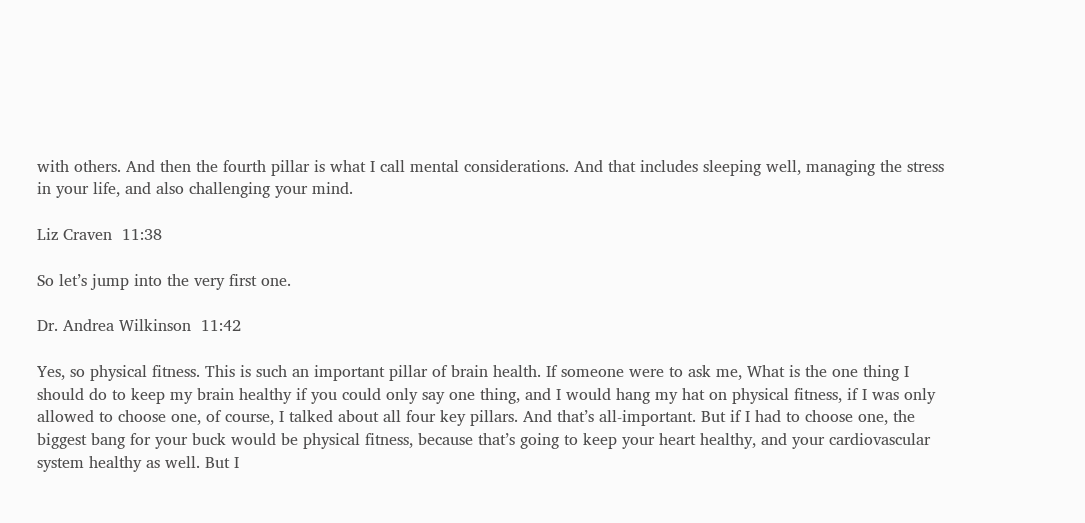with others. And then the fourth pillar is what I call mental considerations. And that includes sleeping well, managing the stress in your life, and also challenging your mind.

Liz Craven  11:38

So let’s jump into the very first one.

Dr. Andrea Wilkinson  11:42

Yes, so physical fitness. This is such an important pillar of brain health. If someone were to ask me, What is the one thing I should do to keep my brain healthy if you could only say one thing, and I would hang my hat on physical fitness, if I was only allowed to choose one, of course, I talked about all four key pillars. And that’s all-important. But if I had to choose one, the biggest bang for your buck would be physical fitness, because that’s going to keep your heart healthy, and your cardiovascular system healthy as well. But I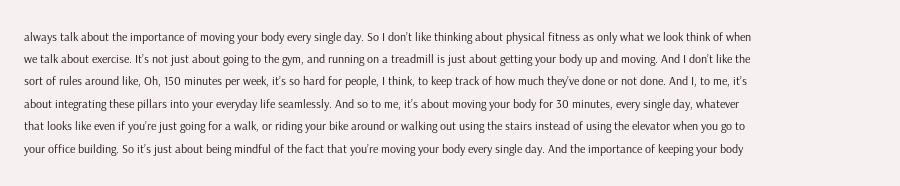always talk about the importance of moving your body every single day. So I don’t like thinking about physical fitness as only what we look think of when we talk about exercise. It’s not just about going to the gym, and running on a treadmill is just about getting your body up and moving. And I don’t like the sort of rules around like, Oh, 150 minutes per week, it’s so hard for people, I think, to keep track of how much they’ve done or not done. And I, to me, it’s about integrating these pillars into your everyday life seamlessly. And so to me, it’s about moving your body for 30 minutes, every single day, whatever that looks like even if you’re just going for a walk, or riding your bike around or walking out using the stairs instead of using the elevator when you go to your office building. So it’s just about being mindful of the fact that you’re moving your body every single day. And the importance of keeping your body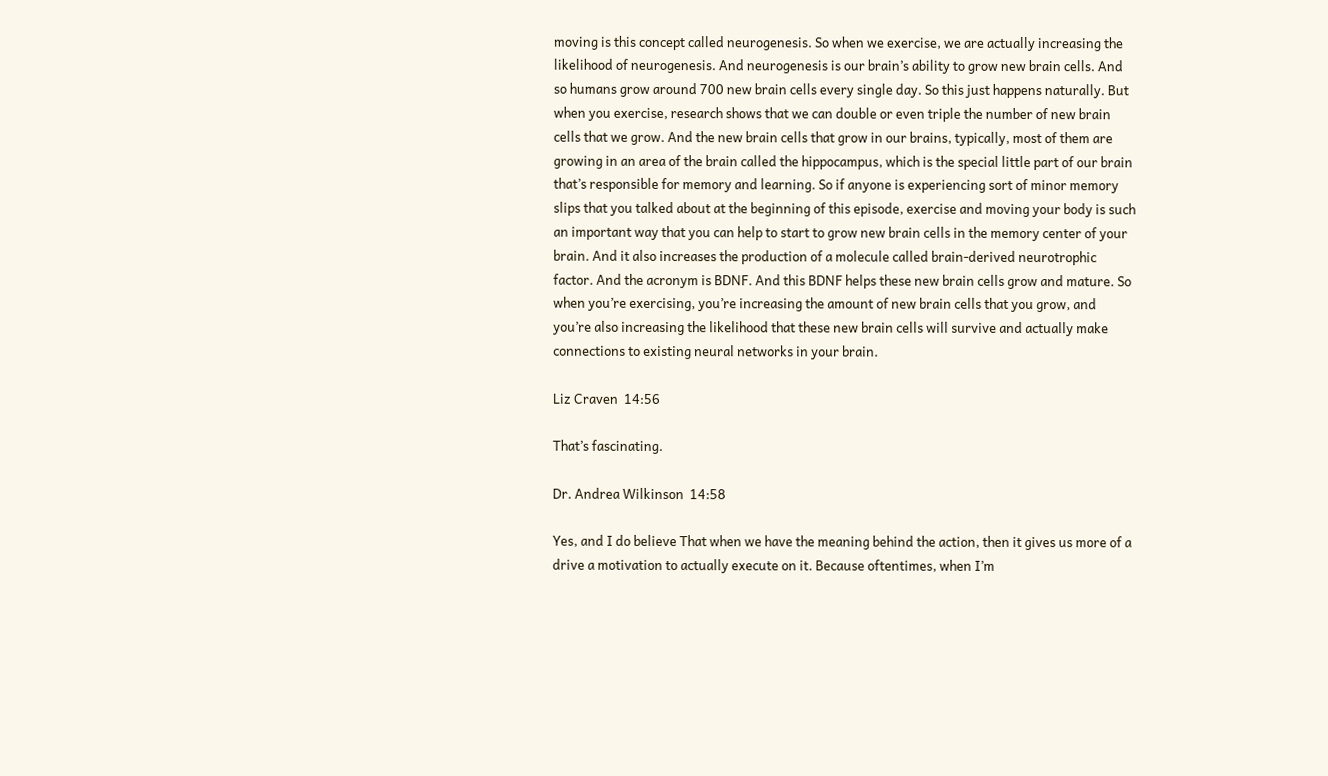moving is this concept called neurogenesis. So when we exercise, we are actually increasing the likelihood of neurogenesis. And neurogenesis is our brain’s ability to grow new brain cells. And so humans grow around 700 new brain cells every single day. So this just happens naturally. But when you exercise, research shows that we can double or even triple the number of new brain cells that we grow. And the new brain cells that grow in our brains, typically, most of them are growing in an area of the brain called the hippocampus, which is the special little part of our brain that’s responsible for memory and learning. So if anyone is experiencing sort of minor memory slips that you talked about at the beginning of this episode, exercise and moving your body is such an important way that you can help to start to grow new brain cells in the memory center of your brain. And it also increases the production of a molecule called brain-derived neurotrophic factor. And the acronym is BDNF. And this BDNF helps these new brain cells grow and mature. So when you’re exercising, you’re increasing the amount of new brain cells that you grow, and you’re also increasing the likelihood that these new brain cells will survive and actually make connections to existing neural networks in your brain.

Liz Craven  14:56

That’s fascinating.

Dr. Andrea Wilkinson  14:58

Yes, and I do believe That when we have the meaning behind the action, then it gives us more of a drive a motivation to actually execute on it. Because oftentimes, when I’m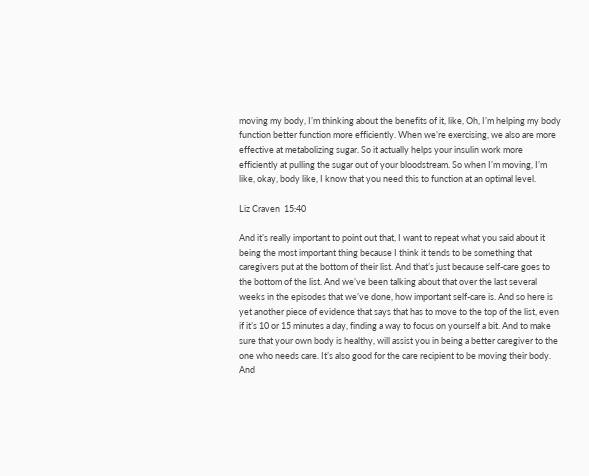moving my body, I’m thinking about the benefits of it, like, Oh, I’m helping my body function better function more efficiently. When we’re exercising, we also are more effective at metabolizing sugar. So it actually helps your insulin work more efficiently at pulling the sugar out of your bloodstream. So when I’m moving, I’m like, okay, body like, I know that you need this to function at an optimal level.

Liz Craven  15:40

And it’s really important to point out that, I want to repeat what you said about it being the most important thing because I think it tends to be something that caregivers put at the bottom of their list. And that’s just because self-care goes to the bottom of the list. And we’ve been talking about that over the last several weeks in the episodes that we’ve done, how important self-care is. And so here is yet another piece of evidence that says that has to move to the top of the list, even if it’s 10 or 15 minutes a day, finding a way to focus on yourself a bit. And to make sure that your own body is healthy, will assist you in being a better caregiver to the one who needs care. It’s also good for the care recipient to be moving their body. And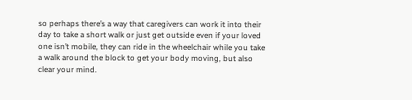so perhaps there’s a way that caregivers can work it into their day to take a short walk or just get outside even if your loved one isn’t mobile, they can ride in the wheelchair while you take a walk around the block to get your body moving, but also clear your mind.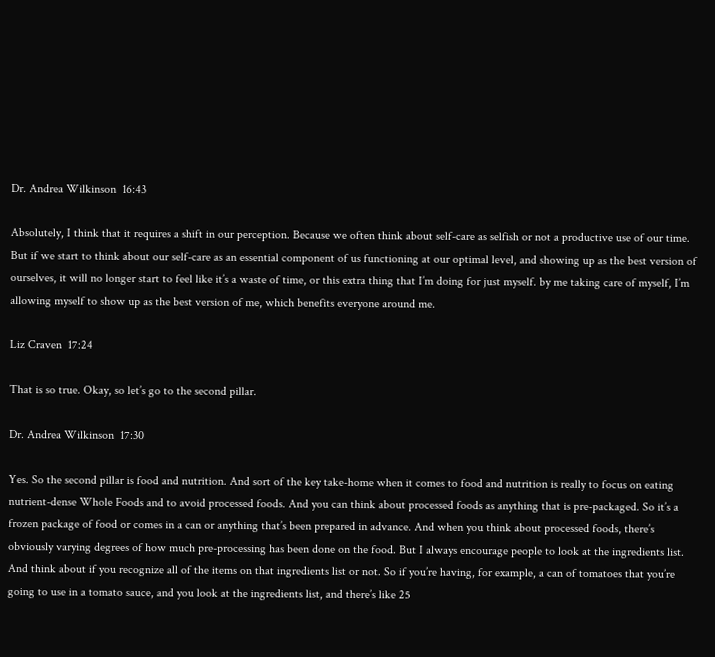Dr. Andrea Wilkinson  16:43

Absolutely, I think that it requires a shift in our perception. Because we often think about self-care as selfish or not a productive use of our time. But if we start to think about our self-care as an essential component of us functioning at our optimal level, and showing up as the best version of ourselves, it will no longer start to feel like it’s a waste of time, or this extra thing that I’m doing for just myself. by me taking care of myself, I’m allowing myself to show up as the best version of me, which benefits everyone around me.

Liz Craven  17:24

That is so true. Okay, so let’s go to the second pillar.

Dr. Andrea Wilkinson  17:30

Yes. So the second pillar is food and nutrition. And sort of the key take-home when it comes to food and nutrition is really to focus on eating nutrient-dense Whole Foods and to avoid processed foods. And you can think about processed foods as anything that is pre-packaged. So it’s a frozen package of food or comes in a can or anything that’s been prepared in advance. And when you think about processed foods, there’s obviously varying degrees of how much pre-processing has been done on the food. But I always encourage people to look at the ingredients list. And think about if you recognize all of the items on that ingredients list or not. So if you’re having, for example, a can of tomatoes that you’re going to use in a tomato sauce, and you look at the ingredients list, and there’s like 25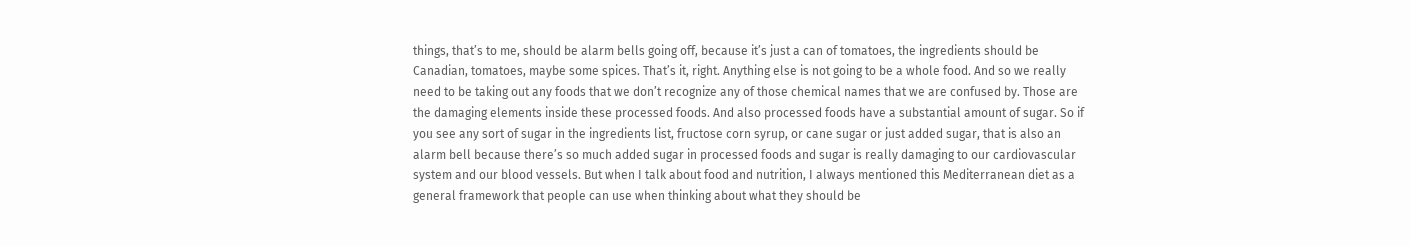things, that’s to me, should be alarm bells going off, because it’s just a can of tomatoes, the ingredients should be Canadian, tomatoes, maybe some spices. That’s it, right. Anything else is not going to be a whole food. And so we really need to be taking out any foods that we don’t recognize any of those chemical names that we are confused by. Those are the damaging elements inside these processed foods. And also processed foods have a substantial amount of sugar. So if you see any sort of sugar in the ingredients list, fructose corn syrup, or cane sugar or just added sugar, that is also an alarm bell because there’s so much added sugar in processed foods and sugar is really damaging to our cardiovascular system and our blood vessels. But when I talk about food and nutrition, I always mentioned this Mediterranean diet as a general framework that people can use when thinking about what they should be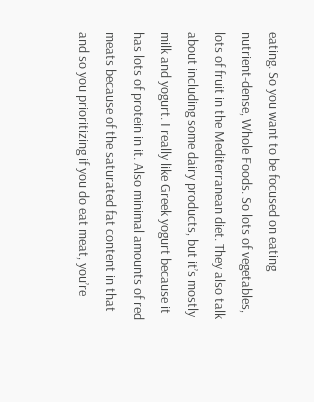eating. So you want to be focused on eating nutrient-dense, Whole Foods. So lots of vegetables, lots of fruit in the Mediterranean diet. They also talk about including some dairy products, but it’s mostly milk and yogurt. I really like Greek yogurt because it has lots of protein in it. Also minimal amounts of red meats because of the saturated fat content in that and so you prioritizing if you do eat meat, you’re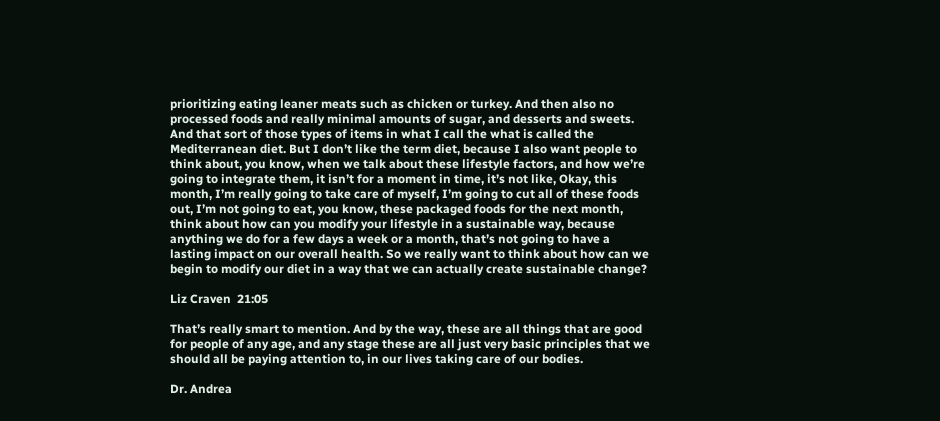prioritizing eating leaner meats such as chicken or turkey. And then also no processed foods and really minimal amounts of sugar, and desserts and sweets. And that sort of those types of items in what I call the what is called the Mediterranean diet. But I don’t like the term diet, because I also want people to think about, you know, when we talk about these lifestyle factors, and how we’re going to integrate them, it isn’t for a moment in time, it’s not like, Okay, this month, I’m really going to take care of myself, I’m going to cut all of these foods out, I’m not going to eat, you know, these packaged foods for the next month, think about how can you modify your lifestyle in a sustainable way, because anything we do for a few days a week or a month, that’s not going to have a lasting impact on our overall health. So we really want to think about how can we begin to modify our diet in a way that we can actually create sustainable change?

Liz Craven  21:05

That’s really smart to mention. And by the way, these are all things that are good for people of any age, and any stage these are all just very basic principles that we should all be paying attention to, in our lives taking care of our bodies.

Dr. Andrea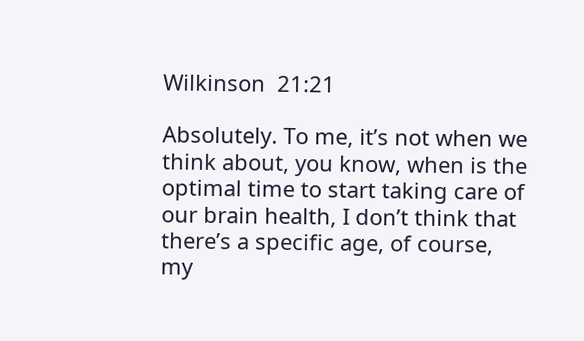Wilkinson  21:21

Absolutely. To me, it’s not when we think about, you know, when is the optimal time to start taking care of our brain health, I don’t think that there’s a specific age, of course, my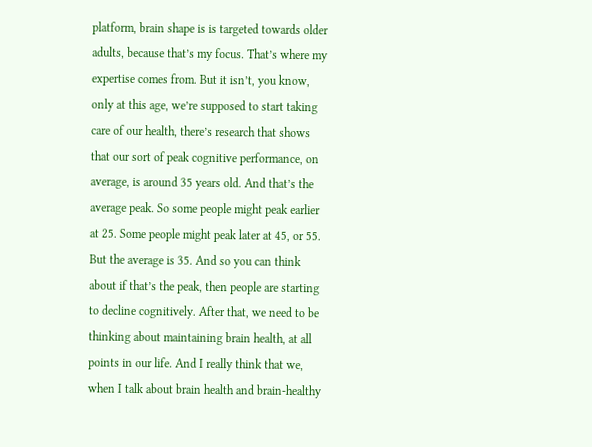platform, brain shape is is targeted towards older adults, because that’s my focus. That’s where my expertise comes from. But it isn’t, you know, only at this age, we’re supposed to start taking care of our health, there’s research that shows that our sort of peak cognitive performance, on average, is around 35 years old. And that’s the average peak. So some people might peak earlier at 25. Some people might peak later at 45, or 55. But the average is 35. And so you can think about if that’s the peak, then people are starting to decline cognitively. After that, we need to be thinking about maintaining brain health, at all points in our life. And I really think that we, when I talk about brain health and brain-healthy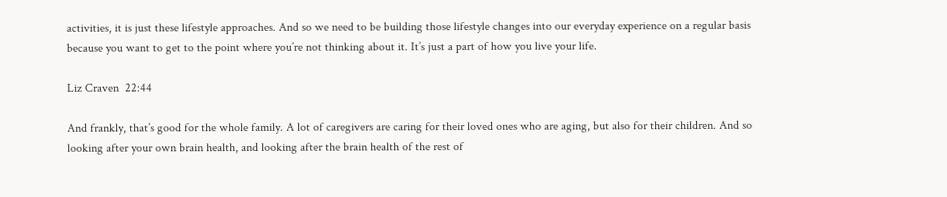activities, it is just these lifestyle approaches. And so we need to be building those lifestyle changes into our everyday experience on a regular basis because you want to get to the point where you’re not thinking about it. It’s just a part of how you live your life.

Liz Craven  22:44

And frankly, that’s good for the whole family. A lot of caregivers are caring for their loved ones who are aging, but also for their children. And so looking after your own brain health, and looking after the brain health of the rest of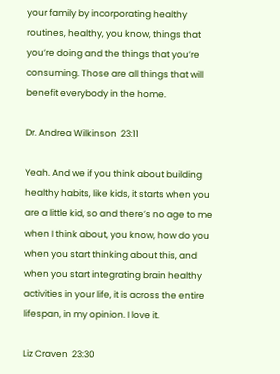your family by incorporating healthy routines, healthy, you know, things that you’re doing and the things that you’re consuming. Those are all things that will benefit everybody in the home.

Dr. Andrea Wilkinson  23:11

Yeah. And we if you think about building healthy habits, like kids, it starts when you are a little kid, so and there’s no age to me when I think about, you know, how do you when you start thinking about this, and when you start integrating brain healthy activities in your life, it is across the entire lifespan, in my opinion. I love it.

Liz Craven  23:30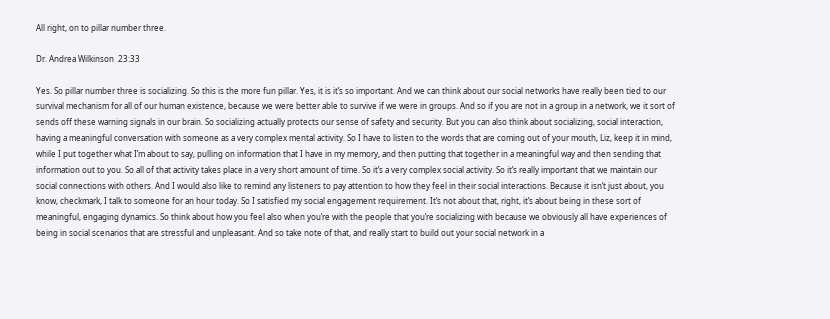All right, on to pillar number three.

Dr. Andrea Wilkinson  23:33

Yes. So pillar number three is socializing. So this is the more fun pillar. Yes, it is it’s so important. And we can think about our social networks have really been tied to our survival mechanism for all of our human existence, because we were better able to survive if we were in groups. And so if you are not in a group in a network, we it sort of sends off these warning signals in our brain. So socializing actually protects our sense of safety and security. But you can also think about socializing, social interaction, having a meaningful conversation with someone as a very complex mental activity. So I have to listen to the words that are coming out of your mouth, Liz, keep it in mind, while I put together what I’m about to say, pulling on information that I have in my memory, and then putting that together in a meaningful way and then sending that information out to you. So all of that activity takes place in a very short amount of time. So it’s a very complex social activity. So it’s really important that we maintain our social connections with others. And I would also like to remind any listeners to pay attention to how they feel in their social interactions. Because it isn’t just about, you know, checkmark, I talk to someone for an hour today. So I satisfied my social engagement requirement. It’s not about that, right, it’s about being in these sort of meaningful, engaging dynamics. So think about how you feel also when you’re with the people that you’re socializing with because we obviously all have experiences of being in social scenarios that are stressful and unpleasant. And so take note of that, and really start to build out your social network in a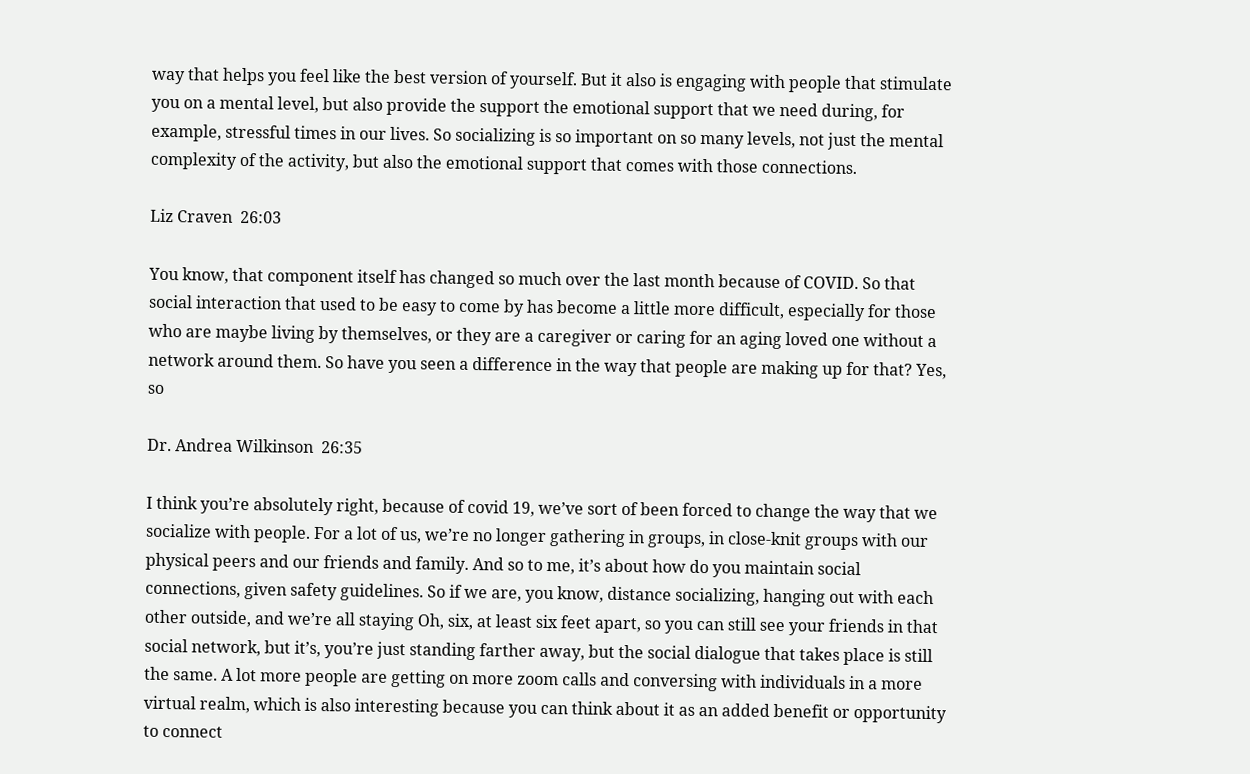way that helps you feel like the best version of yourself. But it also is engaging with people that stimulate you on a mental level, but also provide the support the emotional support that we need during, for example, stressful times in our lives. So socializing is so important on so many levels, not just the mental complexity of the activity, but also the emotional support that comes with those connections.

Liz Craven  26:03

You know, that component itself has changed so much over the last month because of COVID. So that social interaction that used to be easy to come by has become a little more difficult, especially for those who are maybe living by themselves, or they are a caregiver or caring for an aging loved one without a network around them. So have you seen a difference in the way that people are making up for that? Yes, so

Dr. Andrea Wilkinson  26:35

I think you’re absolutely right, because of covid 19, we’ve sort of been forced to change the way that we socialize with people. For a lot of us, we’re no longer gathering in groups, in close-knit groups with our physical peers and our friends and family. And so to me, it’s about how do you maintain social connections, given safety guidelines. So if we are, you know, distance socializing, hanging out with each other outside, and we’re all staying Oh, six, at least six feet apart, so you can still see your friends in that social network, but it’s, you’re just standing farther away, but the social dialogue that takes place is still the same. A lot more people are getting on more zoom calls and conversing with individuals in a more virtual realm, which is also interesting because you can think about it as an added benefit or opportunity to connect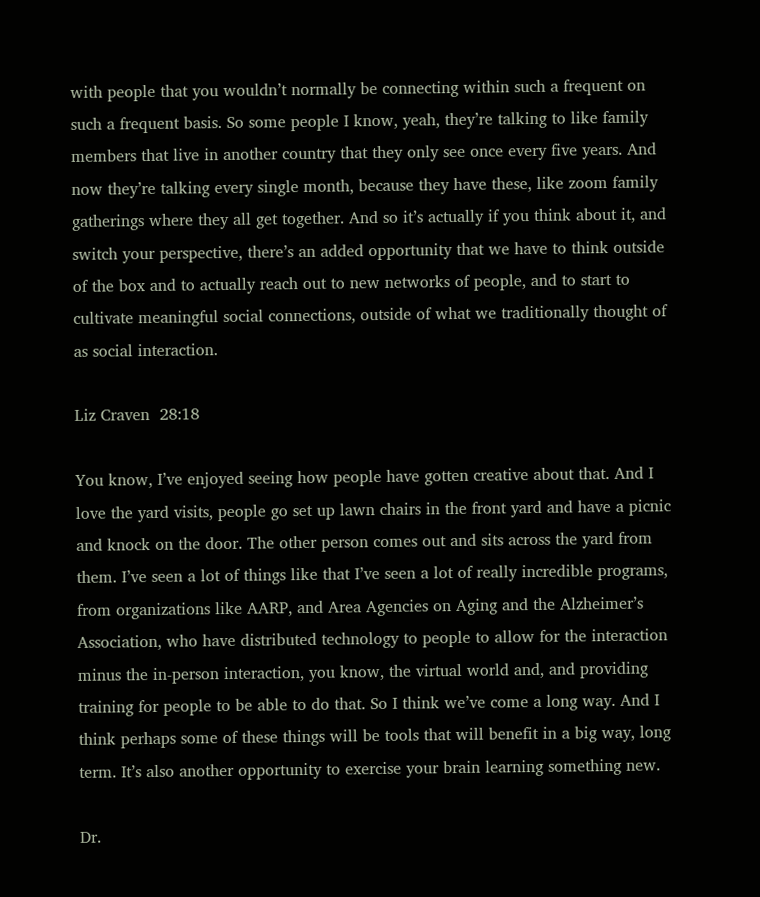with people that you wouldn’t normally be connecting within such a frequent on such a frequent basis. So some people I know, yeah, they’re talking to like family members that live in another country that they only see once every five years. And now they’re talking every single month, because they have these, like zoom family gatherings where they all get together. And so it’s actually if you think about it, and switch your perspective, there’s an added opportunity that we have to think outside of the box and to actually reach out to new networks of people, and to start to cultivate meaningful social connections, outside of what we traditionally thought of as social interaction.

Liz Craven  28:18

You know, I’ve enjoyed seeing how people have gotten creative about that. And I love the yard visits, people go set up lawn chairs in the front yard and have a picnic and knock on the door. The other person comes out and sits across the yard from them. I’ve seen a lot of things like that I’ve seen a lot of really incredible programs, from organizations like AARP, and Area Agencies on Aging and the Alzheimer’s Association, who have distributed technology to people to allow for the interaction minus the in-person interaction, you know, the virtual world and, and providing training for people to be able to do that. So I think we’ve come a long way. And I think perhaps some of these things will be tools that will benefit in a big way, long term. It’s also another opportunity to exercise your brain learning something new.

Dr.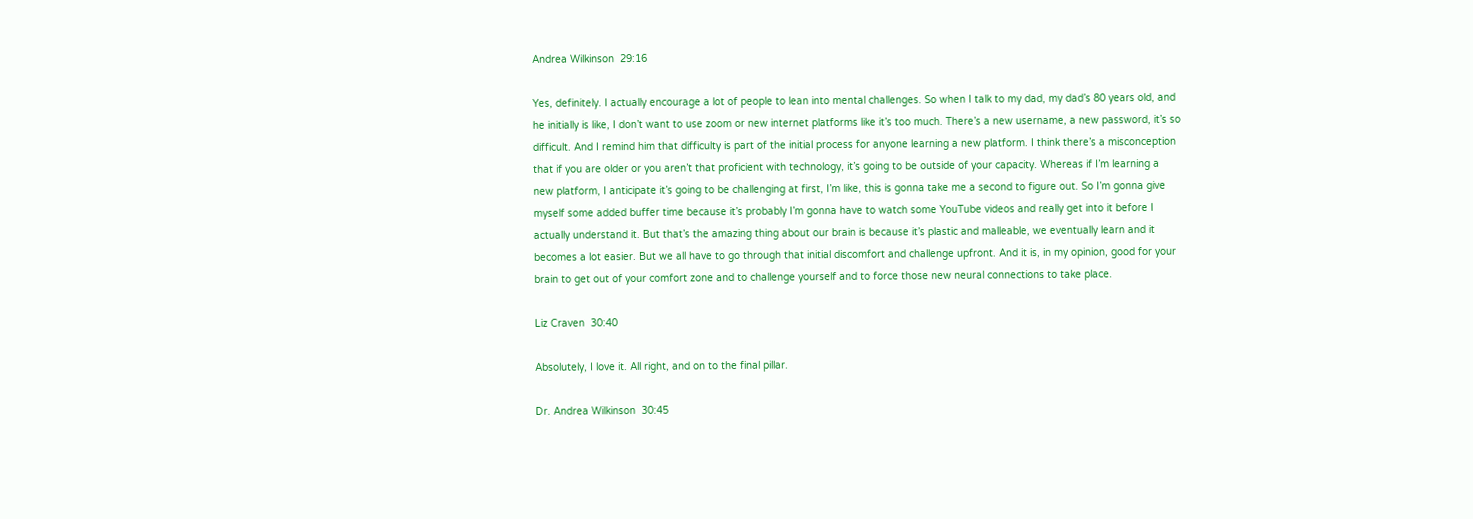Andrea Wilkinson  29:16

Yes, definitely. I actually encourage a lot of people to lean into mental challenges. So when I talk to my dad, my dad’s 80 years old, and he initially is like, I don’t want to use zoom or new internet platforms like it’s too much. There’s a new username, a new password, it’s so difficult. And I remind him that difficulty is part of the initial process for anyone learning a new platform. I think there’s a misconception that if you are older or you aren’t that proficient with technology, it’s going to be outside of your capacity. Whereas if I’m learning a new platform, I anticipate it’s going to be challenging at first, I’m like, this is gonna take me a second to figure out. So I’m gonna give myself some added buffer time because it’s probably I’m gonna have to watch some YouTube videos and really get into it before I actually understand it. But that’s the amazing thing about our brain is because it’s plastic and malleable, we eventually learn and it becomes a lot easier. But we all have to go through that initial discomfort and challenge upfront. And it is, in my opinion, good for your brain to get out of your comfort zone and to challenge yourself and to force those new neural connections to take place.

Liz Craven  30:40

Absolutely, I love it. All right, and on to the final pillar.

Dr. Andrea Wilkinson  30:45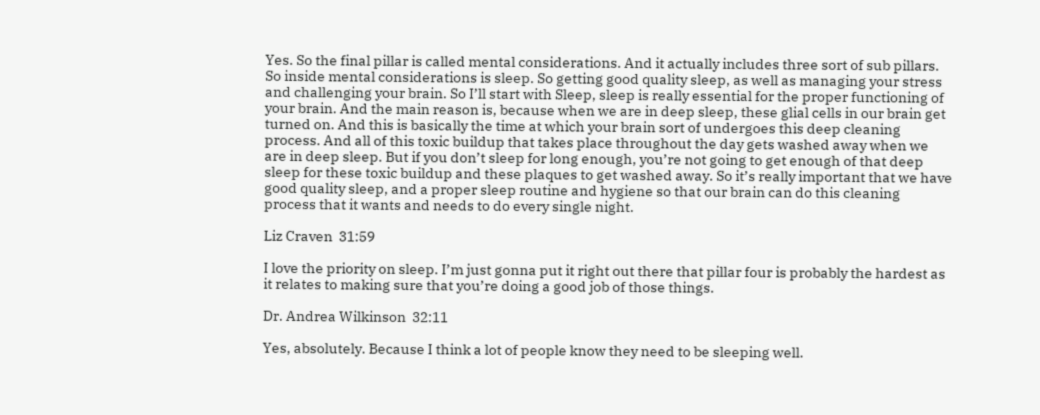Yes. So the final pillar is called mental considerations. And it actually includes three sort of sub pillars. So inside mental considerations is sleep. So getting good quality sleep, as well as managing your stress and challenging your brain. So I’ll start with Sleep, sleep is really essential for the proper functioning of your brain. And the main reason is, because when we are in deep sleep, these glial cells in our brain get turned on. And this is basically the time at which your brain sort of undergoes this deep cleaning process. And all of this toxic buildup that takes place throughout the day gets washed away when we are in deep sleep. But if you don’t sleep for long enough, you’re not going to get enough of that deep sleep for these toxic buildup and these plaques to get washed away. So it’s really important that we have good quality sleep, and a proper sleep routine and hygiene so that our brain can do this cleaning process that it wants and needs to do every single night.

Liz Craven  31:59

I love the priority on sleep. I’m just gonna put it right out there that pillar four is probably the hardest as it relates to making sure that you’re doing a good job of those things.

Dr. Andrea Wilkinson  32:11

Yes, absolutely. Because I think a lot of people know they need to be sleeping well.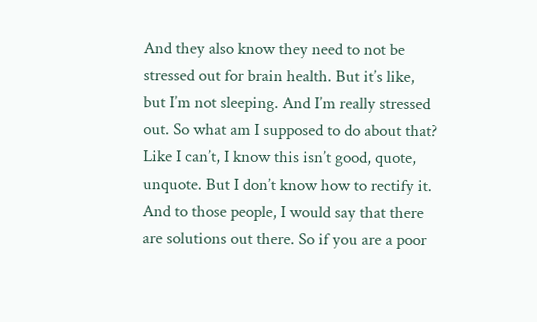And they also know they need to not be stressed out for brain health. But it’s like, but I’m not sleeping. And I’m really stressed out. So what am I supposed to do about that? Like I can’t, I know this isn’t good, quote, unquote. But I don’t know how to rectify it. And to those people, I would say that there are solutions out there. So if you are a poor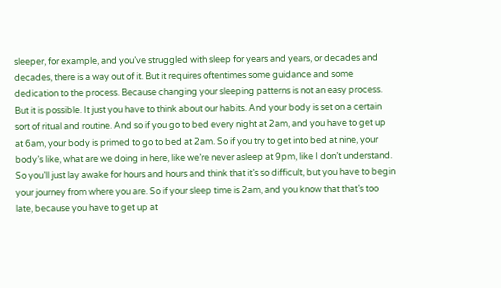sleeper, for example, and you’ve struggled with sleep for years and years, or decades and decades, there is a way out of it. But it requires oftentimes some guidance and some dedication to the process. Because changing your sleeping patterns is not an easy process. But it is possible. It just you have to think about our habits. And your body is set on a certain sort of ritual and routine. And so if you go to bed every night at 2am, and you have to get up at 6am, your body is primed to go to bed at 2am. So if you try to get into bed at nine, your body’s like, what are we doing in here, like we’re never asleep at 9pm, like I don’t understand. So you’ll just lay awake for hours and hours and think that it’s so difficult, but you have to begin your journey from where you are. So if your sleep time is 2am, and you know that that’s too late, because you have to get up at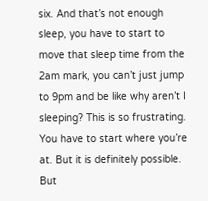six. And that’s not enough sleep, you have to start to move that sleep time from the 2am mark, you can’t just jump to 9pm and be like why aren’t I sleeping? This is so frustrating. You have to start where you’re at. But it is definitely possible. But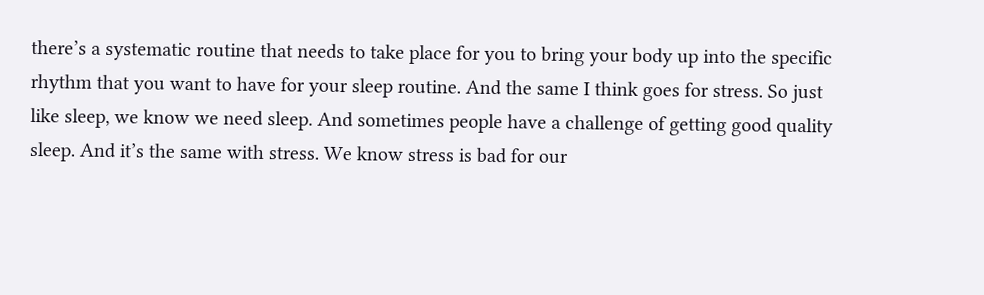there’s a systematic routine that needs to take place for you to bring your body up into the specific rhythm that you want to have for your sleep routine. And the same I think goes for stress. So just like sleep, we know we need sleep. And sometimes people have a challenge of getting good quality sleep. And it’s the same with stress. We know stress is bad for our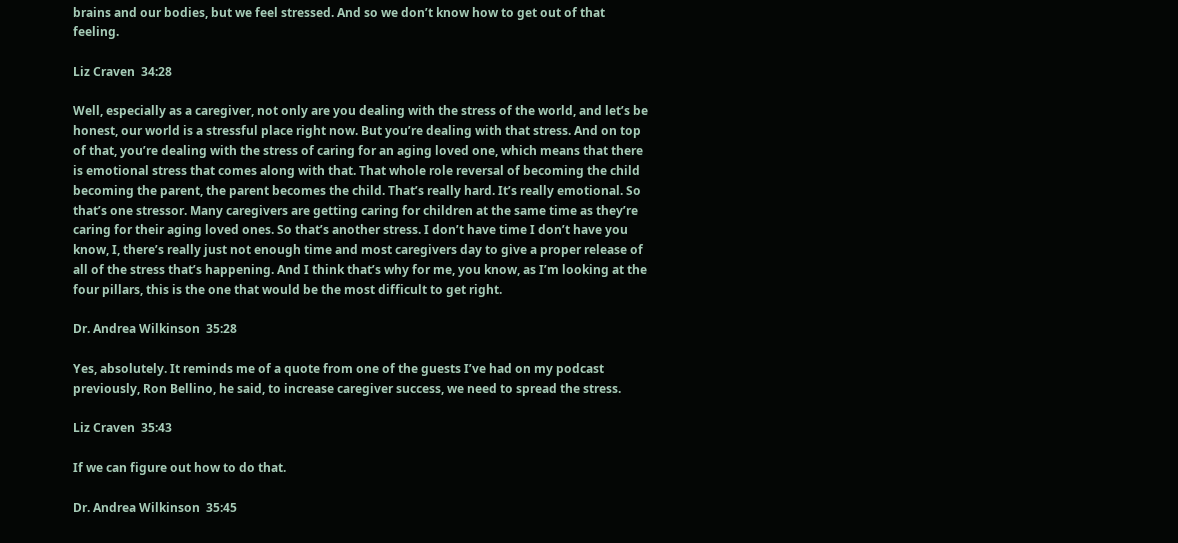brains and our bodies, but we feel stressed. And so we don’t know how to get out of that feeling.

Liz Craven  34:28

Well, especially as a caregiver, not only are you dealing with the stress of the world, and let’s be honest, our world is a stressful place right now. But you’re dealing with that stress. And on top of that, you’re dealing with the stress of caring for an aging loved one, which means that there is emotional stress that comes along with that. That whole role reversal of becoming the child becoming the parent, the parent becomes the child. That’s really hard. It’s really emotional. So that’s one stressor. Many caregivers are getting caring for children at the same time as they’re caring for their aging loved ones. So that’s another stress. I don’t have time I don’t have you know, I, there’s really just not enough time and most caregivers day to give a proper release of all of the stress that’s happening. And I think that’s why for me, you know, as I’m looking at the four pillars, this is the one that would be the most difficult to get right.

Dr. Andrea Wilkinson  35:28

Yes, absolutely. It reminds me of a quote from one of the guests I’ve had on my podcast previously, Ron Bellino, he said, to increase caregiver success, we need to spread the stress.

Liz Craven  35:43

If we can figure out how to do that.

Dr. Andrea Wilkinson  35:45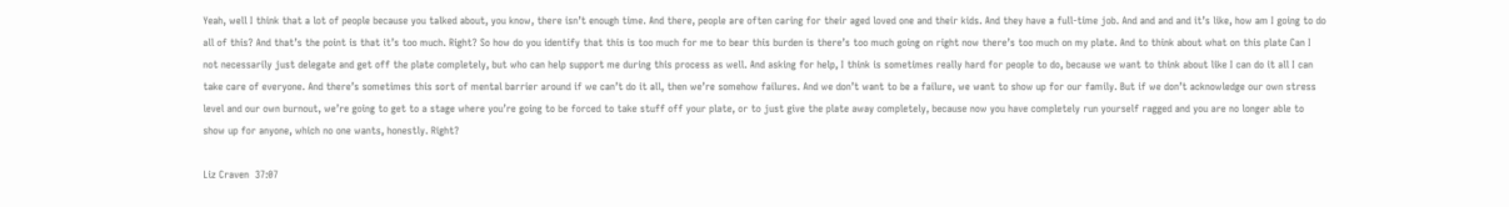Yeah, well I think that a lot of people because you talked about, you know, there isn’t enough time. And there, people are often caring for their aged loved one and their kids. And they have a full-time job. And and and and it’s like, how am I going to do all of this? And that’s the point is that it’s too much. Right? So how do you identify that this is too much for me to bear this burden is there’s too much going on right now there’s too much on my plate. And to think about what on this plate Can I not necessarily just delegate and get off the plate completely, but who can help support me during this process as well. And asking for help, I think is sometimes really hard for people to do, because we want to think about like I can do it all I can take care of everyone. And there’s sometimes this sort of mental barrier around if we can’t do it all, then we’re somehow failures. And we don’t want to be a failure, we want to show up for our family. But if we don’t acknowledge our own stress level and our own burnout, we’re going to get to a stage where you’re going to be forced to take stuff off your plate, or to just give the plate away completely, because now you have completely run yourself ragged and you are no longer able to show up for anyone, which no one wants, honestly. Right?

Liz Craven  37:07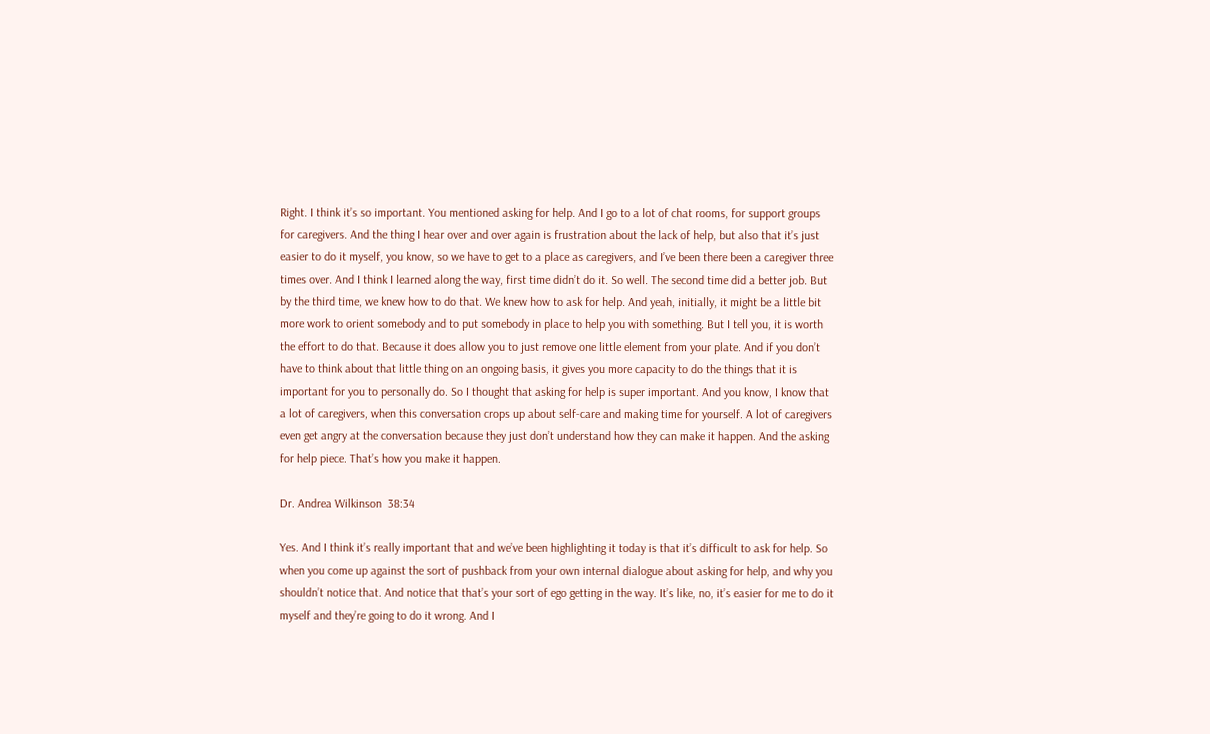Right. I think it’s so important. You mentioned asking for help. And I go to a lot of chat rooms, for support groups for caregivers. And the thing I hear over and over again is frustration about the lack of help, but also that it’s just easier to do it myself, you know, so we have to get to a place as caregivers, and I’ve been there been a caregiver three times over. And I think I learned along the way, first time didn’t do it. So well. The second time did a better job. But by the third time, we knew how to do that. We knew how to ask for help. And yeah, initially, it might be a little bit more work to orient somebody and to put somebody in place to help you with something. But I tell you, it is worth the effort to do that. Because it does allow you to just remove one little element from your plate. And if you don’t have to think about that little thing on an ongoing basis, it gives you more capacity to do the things that it is important for you to personally do. So I thought that asking for help is super important. And you know, I know that a lot of caregivers, when this conversation crops up about self-care and making time for yourself. A lot of caregivers even get angry at the conversation because they just don’t understand how they can make it happen. And the asking for help piece. That’s how you make it happen.

Dr. Andrea Wilkinson  38:34

Yes. And I think it’s really important that and we’ve been highlighting it today is that it’s difficult to ask for help. So when you come up against the sort of pushback from your own internal dialogue about asking for help, and why you shouldn’t notice that. And notice that that’s your sort of ego getting in the way. It’s like, no, it’s easier for me to do it myself and they’re going to do it wrong. And I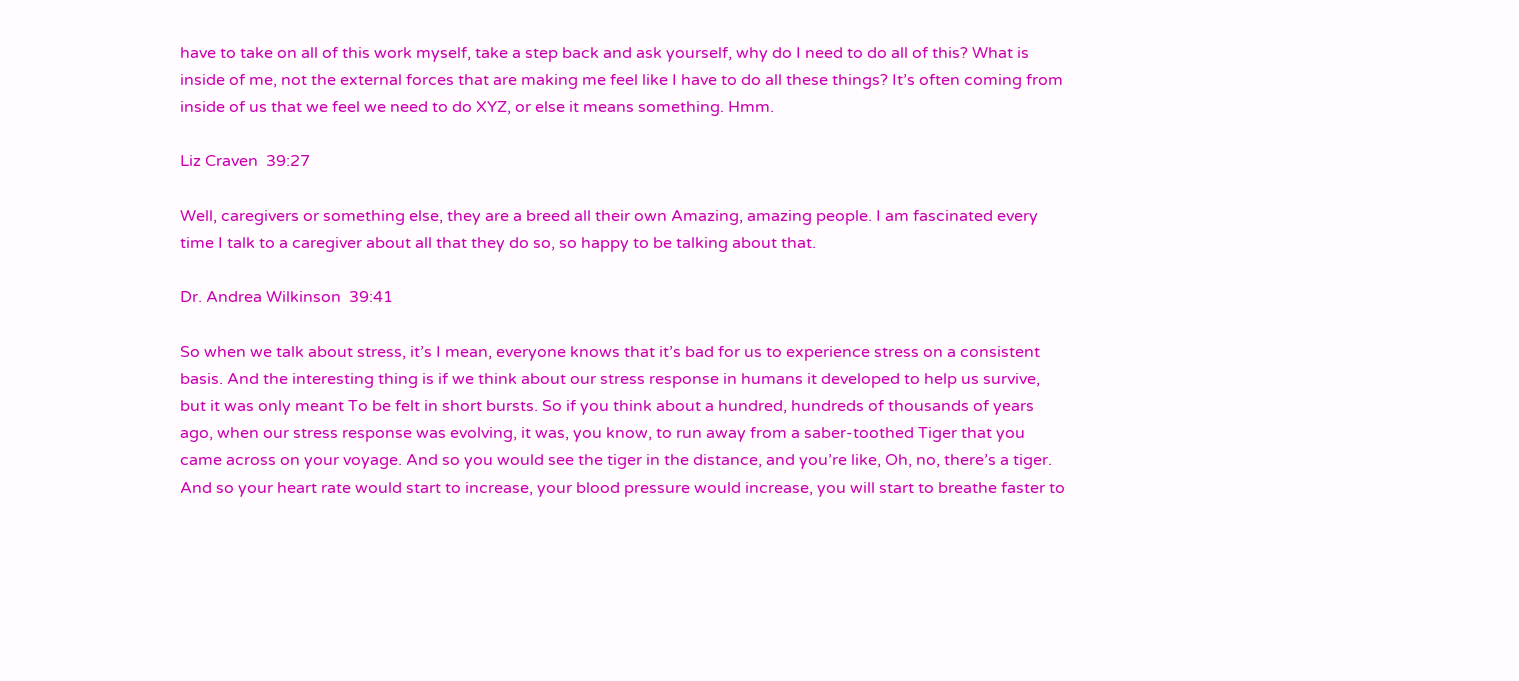have to take on all of this work myself, take a step back and ask yourself, why do I need to do all of this? What is inside of me, not the external forces that are making me feel like I have to do all these things? It’s often coming from inside of us that we feel we need to do XYZ, or else it means something. Hmm.

Liz Craven  39:27

Well, caregivers or something else, they are a breed all their own Amazing, amazing people. I am fascinated every time I talk to a caregiver about all that they do so, so happy to be talking about that.

Dr. Andrea Wilkinson  39:41

So when we talk about stress, it’s I mean, everyone knows that it’s bad for us to experience stress on a consistent basis. And the interesting thing is if we think about our stress response in humans it developed to help us survive, but it was only meant To be felt in short bursts. So if you think about a hundred, hundreds of thousands of years ago, when our stress response was evolving, it was, you know, to run away from a saber-toothed Tiger that you came across on your voyage. And so you would see the tiger in the distance, and you’re like, Oh, no, there’s a tiger. And so your heart rate would start to increase, your blood pressure would increase, you will start to breathe faster to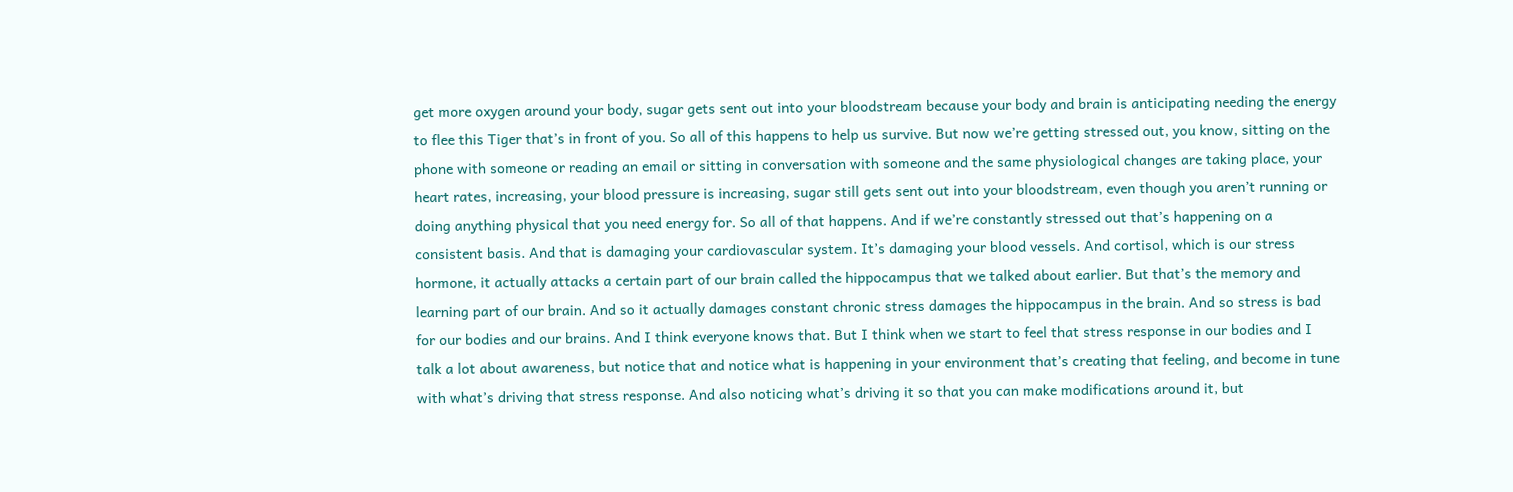get more oxygen around your body, sugar gets sent out into your bloodstream because your body and brain is anticipating needing the energy to flee this Tiger that’s in front of you. So all of this happens to help us survive. But now we’re getting stressed out, you know, sitting on the phone with someone or reading an email or sitting in conversation with someone and the same physiological changes are taking place, your heart rates, increasing, your blood pressure is increasing, sugar still gets sent out into your bloodstream, even though you aren’t running or doing anything physical that you need energy for. So all of that happens. And if we’re constantly stressed out that’s happening on a consistent basis. And that is damaging your cardiovascular system. It’s damaging your blood vessels. And cortisol, which is our stress hormone, it actually attacks a certain part of our brain called the hippocampus that we talked about earlier. But that’s the memory and learning part of our brain. And so it actually damages constant chronic stress damages the hippocampus in the brain. And so stress is bad for our bodies and our brains. And I think everyone knows that. But I think when we start to feel that stress response in our bodies and I talk a lot about awareness, but notice that and notice what is happening in your environment that’s creating that feeling, and become in tune with what’s driving that stress response. And also noticing what’s driving it so that you can make modifications around it, but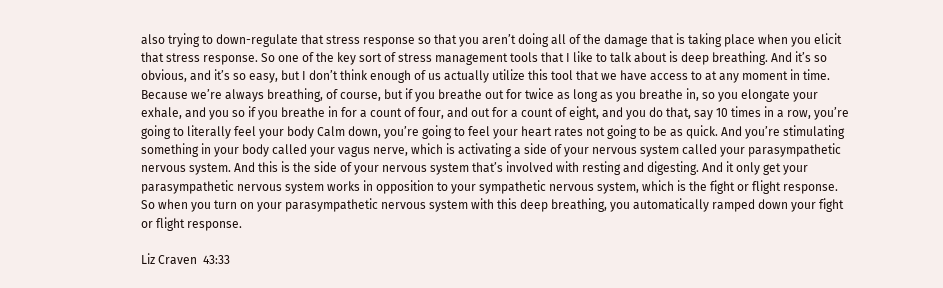also trying to down-regulate that stress response so that you aren’t doing all of the damage that is taking place when you elicit that stress response. So one of the key sort of stress management tools that I like to talk about is deep breathing. And it’s so obvious, and it’s so easy, but I don’t think enough of us actually utilize this tool that we have access to at any moment in time. Because we’re always breathing, of course, but if you breathe out for twice as long as you breathe in, so you elongate your exhale, and you so if you breathe in for a count of four, and out for a count of eight, and you do that, say 10 times in a row, you’re going to literally feel your body Calm down, you’re going to feel your heart rates not going to be as quick. And you’re stimulating something in your body called your vagus nerve, which is activating a side of your nervous system called your parasympathetic nervous system. And this is the side of your nervous system that’s involved with resting and digesting. And it only get your parasympathetic nervous system works in opposition to your sympathetic nervous system, which is the fight or flight response. So when you turn on your parasympathetic nervous system with this deep breathing, you automatically ramped down your fight or flight response.

Liz Craven  43:33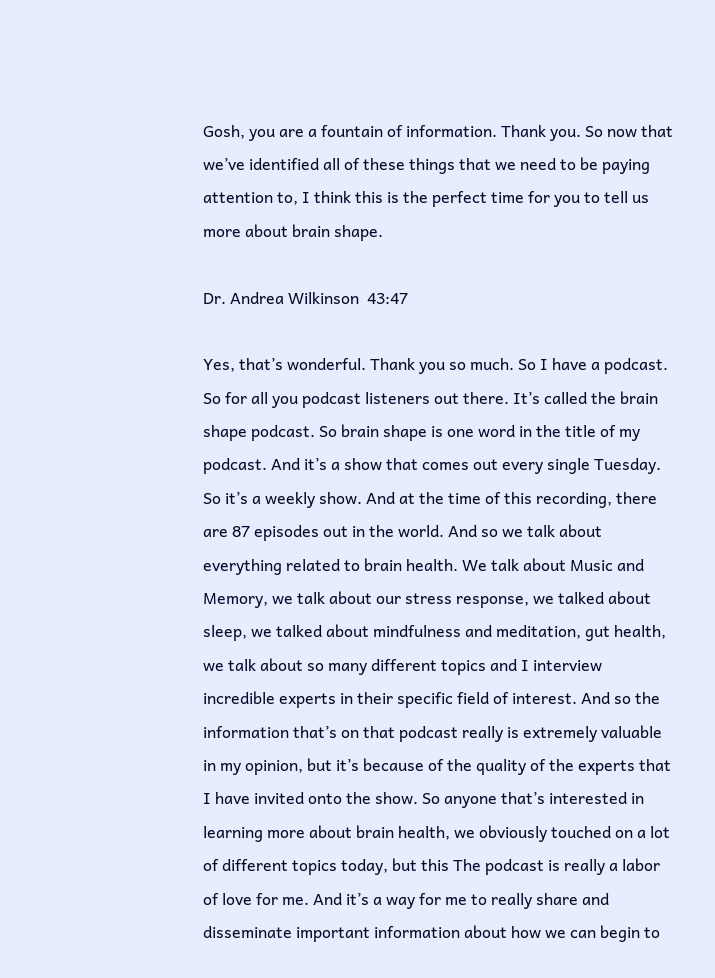Gosh, you are a fountain of information. Thank you. So now that we’ve identified all of these things that we need to be paying attention to, I think this is the perfect time for you to tell us more about brain shape.

Dr. Andrea Wilkinson  43:47

Yes, that’s wonderful. Thank you so much. So I have a podcast. So for all you podcast listeners out there. It’s called the brain shape podcast. So brain shape is one word in the title of my podcast. And it’s a show that comes out every single Tuesday. So it’s a weekly show. And at the time of this recording, there are 87 episodes out in the world. And so we talk about everything related to brain health. We talk about Music and Memory, we talk about our stress response, we talked about sleep, we talked about mindfulness and meditation, gut health, we talk about so many different topics and I interview incredible experts in their specific field of interest. And so the information that’s on that podcast really is extremely valuable in my opinion, but it’s because of the quality of the experts that I have invited onto the show. So anyone that’s interested in learning more about brain health, we obviously touched on a lot of different topics today, but this The podcast is really a labor of love for me. And it’s a way for me to really share and disseminate important information about how we can begin to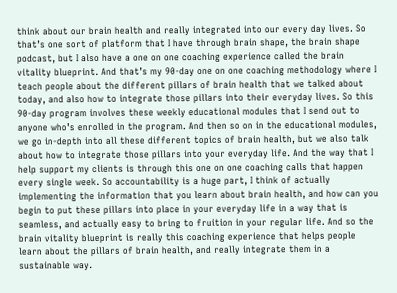think about our brain health and really integrated into our every day lives. So that’s one sort of platform that I have through brain shape, the brain shape podcast, but I also have a one on one coaching experience called the brain vitality blueprint. And that’s my 90-day one on one coaching methodology where I teach people about the different pillars of brain health that we talked about today, and also how to integrate those pillars into their everyday lives. So this 90-day program involves these weekly educational modules that I send out to anyone who’s enrolled in the program. And then so on in the educational modules, we go in-depth into all these different topics of brain health, but we also talk about how to integrate those pillars into your everyday life. And the way that I help support my clients is through this one on one coaching calls that happen every single week. So accountability is a huge part, I think of actually implementing the information that you learn about brain health, and how can you begin to put these pillars into place in your everyday life in a way that is seamless, and actually easy to bring to fruition in your regular life. And so the brain vitality blueprint is really this coaching experience that helps people learn about the pillars of brain health, and really integrate them in a sustainable way.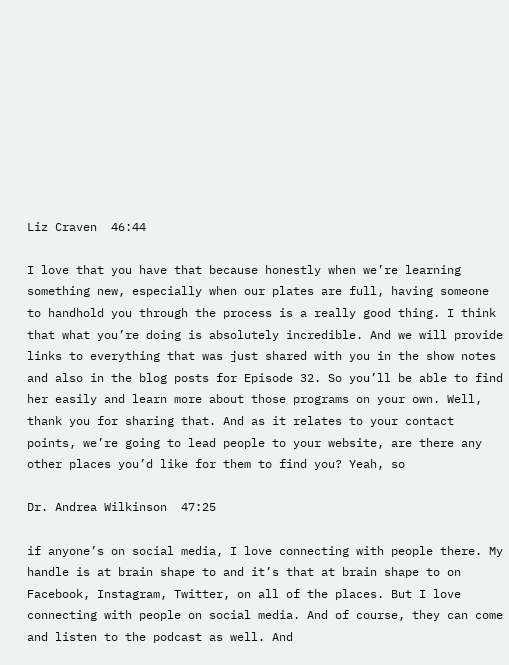Liz Craven  46:44

I love that you have that because honestly when we’re learning something new, especially when our plates are full, having someone to handhold you through the process is a really good thing. I think that what you’re doing is absolutely incredible. And we will provide links to everything that was just shared with you in the show notes and also in the blog posts for Episode 32. So you’ll be able to find her easily and learn more about those programs on your own. Well, thank you for sharing that. And as it relates to your contact points, we’re going to lead people to your website, are there any other places you’d like for them to find you? Yeah, so

Dr. Andrea Wilkinson  47:25

if anyone’s on social media, I love connecting with people there. My handle is at brain shape to and it’s that at brain shape to on Facebook, Instagram, Twitter, on all of the places. But I love connecting with people on social media. And of course, they can come and listen to the podcast as well. And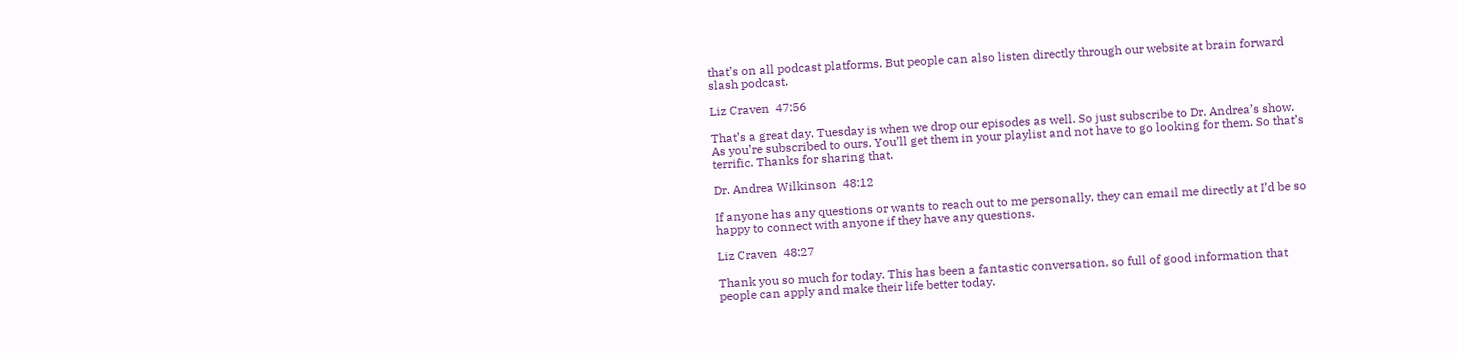that’s on all podcast platforms. But people can also listen directly through our website at brain forward slash podcast.

Liz Craven  47:56

That’s a great day. Tuesday is when we drop our episodes as well. So just subscribe to Dr. Andrea’s show. As you’re subscribed to ours. You’ll get them in your playlist and not have to go looking for them. So that’s terrific. Thanks for sharing that.

Dr. Andrea Wilkinson  48:12

If anyone has any questions or wants to reach out to me personally, they can email me directly at I’d be so happy to connect with anyone if they have any questions.

Liz Craven  48:27

Thank you so much for today. This has been a fantastic conversation, so full of good information that people can apply and make their life better today.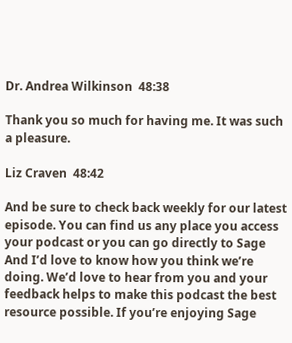Dr. Andrea Wilkinson  48:38

Thank you so much for having me. It was such a pleasure.

Liz Craven  48:42

And be sure to check back weekly for our latest episode. You can find us any place you access your podcast or you can go directly to Sage And I’d love to know how you think we’re doing. We’d love to hear from you and your feedback helps to make this podcast the best resource possible. If you’re enjoying Sage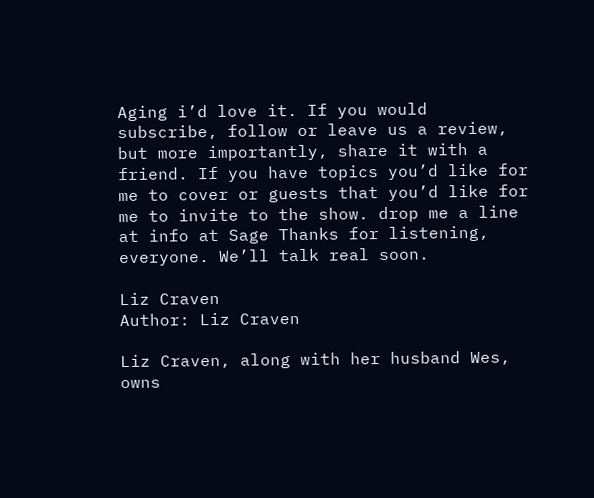Aging i’d love it. If you would subscribe, follow or leave us a review, but more importantly, share it with a friend. If you have topics you’d like for me to cover or guests that you’d like for me to invite to the show. drop me a line at info at Sage Thanks for listening, everyone. We’ll talk real soon.

Liz Craven
Author: Liz Craven

Liz Craven, along with her husband Wes, owns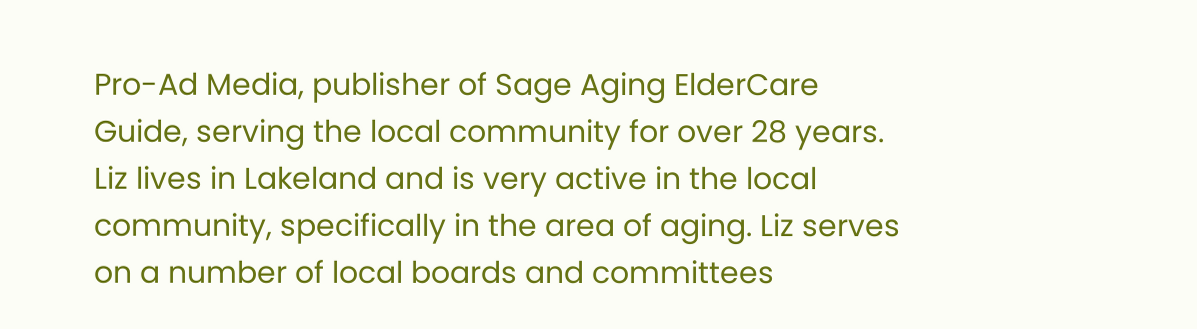Pro-Ad Media, publisher of Sage Aging ElderCare Guide, serving the local community for over 28 years. Liz lives in Lakeland and is very active in the local community, specifically in the area of aging. Liz serves on a number of local boards and committees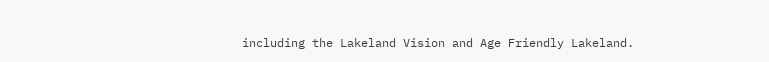including the Lakeland Vision and Age Friendly Lakeland.